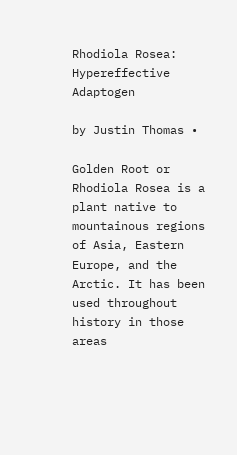Rhodiola Rosea: Hypereffective Adaptogen

by Justin Thomas •

Golden Root or Rhodiola Rosea is a plant native to mountainous regions of Asia, Eastern Europe, and the Arctic. It has been used throughout history in those areas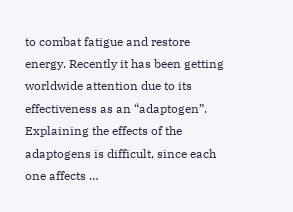to combat fatigue and restore energy. Recently it has been getting worldwide attention due to its effectiveness as an “adaptogen”. Explaining the effects of the adaptogens is difficult, since each one affects …